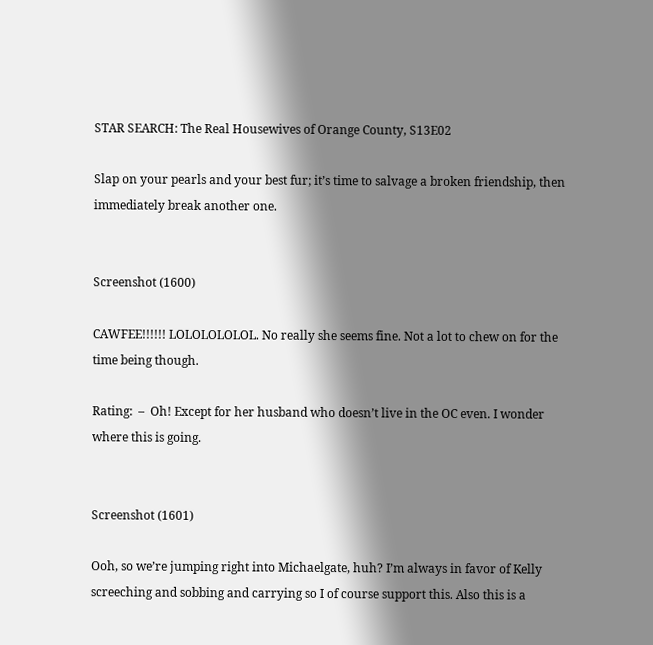STAR SEARCH: The Real Housewives of Orange County, S13E02

Slap on your pearls and your best fur; it’s time to salvage a broken friendship, then immediately break another one.


Screenshot (1600)

CAWFEE!!!!!! LOLOLOLOLOL. No really she seems fine. Not a lot to chew on for the time being though.

Rating:  –  Oh! Except for her husband who doesn’t live in the OC even. I wonder where this is going.


Screenshot (1601)

Ooh, so we’re jumping right into Michaelgate, huh? I’m always in favor of Kelly screeching and sobbing and carrying so I of course support this. Also this is a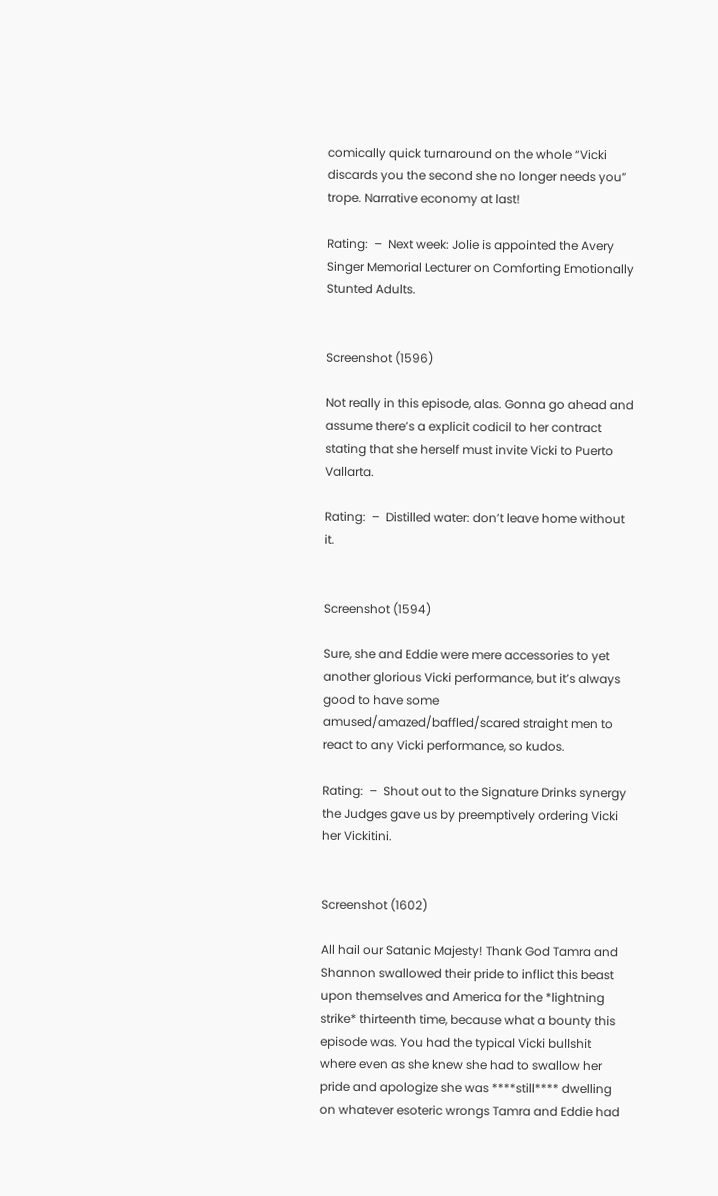comically quick turnaround on the whole “Vicki discards you the second she no longer needs you” trope. Narrative economy at last!

Rating:  –  Next week: Jolie is appointed the Avery Singer Memorial Lecturer on Comforting Emotionally Stunted Adults.


Screenshot (1596)

Not really in this episode, alas. Gonna go ahead and assume there’s a explicit codicil to her contract stating that she herself must invite Vicki to Puerto Vallarta.

Rating:  –  Distilled water: don’t leave home without it.


Screenshot (1594)

Sure, she and Eddie were mere accessories to yet another glorious Vicki performance, but it’s always good to have some amused/amazed/baffled/scared straight men to react to any Vicki performance, so kudos.

Rating:  –  Shout out to the Signature Drinks synergy the Judges gave us by preemptively ordering Vicki her Vickitini.


Screenshot (1602)

All hail our Satanic Majesty! Thank God Tamra and Shannon swallowed their pride to inflict this beast upon themselves and America for the *lightning strike* thirteenth time, because what a bounty this episode was. You had the typical Vicki bullshit where even as she knew she had to swallow her pride and apologize she was ****still**** dwelling on whatever esoteric wrongs Tamra and Eddie had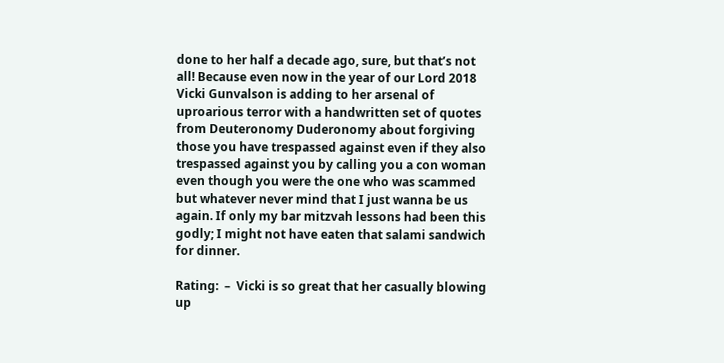done to her half a decade ago, sure, but that’s not all! Because even now in the year of our Lord 2018 Vicki Gunvalson is adding to her arsenal of uproarious terror with a handwritten set of quotes from Deuteronomy Duderonomy about forgiving those you have trespassed against even if they also trespassed against you by calling you a con woman even though you were the one who was scammed but whatever never mind that I just wanna be us again. If only my bar mitzvah lessons had been this godly; I might not have eaten that salami sandwich for dinner.

Rating:  –  Vicki is so great that her casually blowing up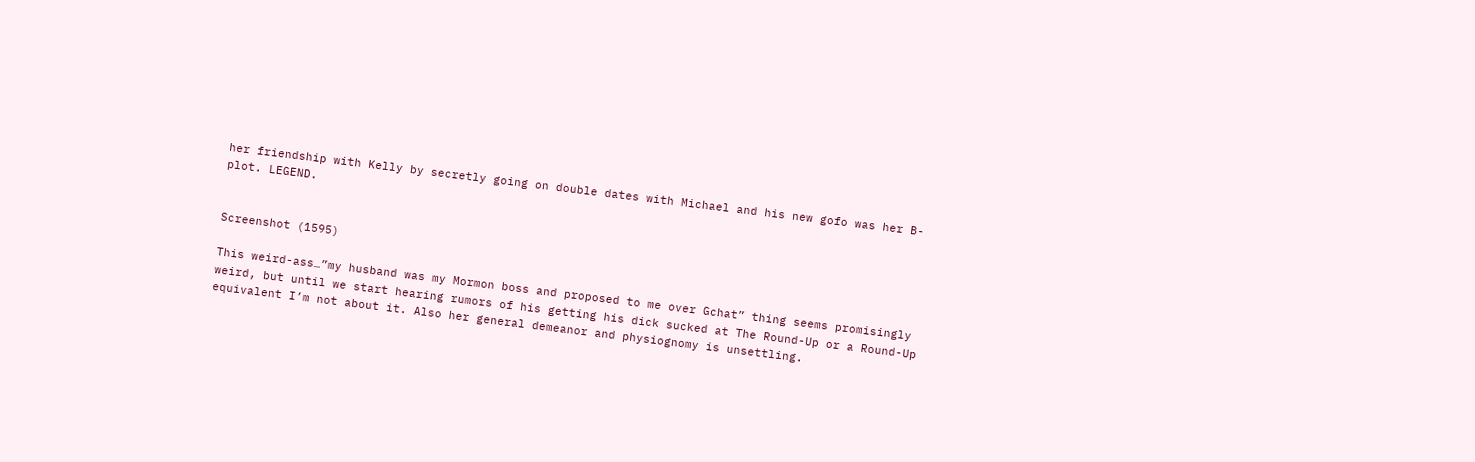her friendship with Kelly by secretly going on double dates with Michael and his new gofo was her B-plot. LEGEND.


Screenshot (1595)

This weird-ass…”my husband was my Mormon boss and proposed to me over Gchat” thing seems promisingly weird, but until we start hearing rumors of his getting his dick sucked at The Round-Up or a Round-Up equivalent I’m not about it. Also her general demeanor and physiognomy is unsettling.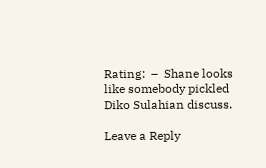Rating:  –  Shane looks like somebody pickled Diko Sulahian discuss.

Leave a Reply